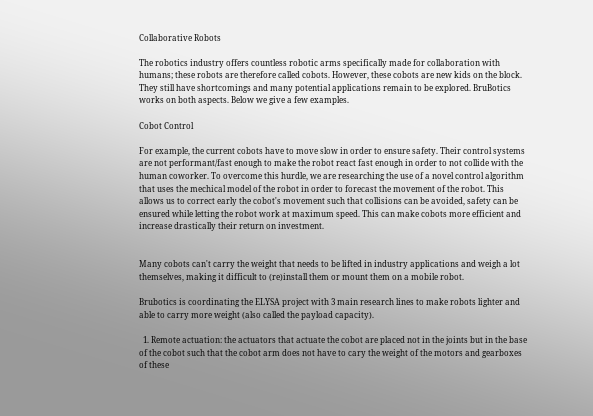Collaborative Robots

The robotics industry offers countless robotic arms specifically made for collaboration with humans; these robots are therefore called cobots. However, these cobots are new kids on the block. They still have shortcomings and many potential applications remain to be explored. BruBotics works on both aspects. Below we give a few examples.

Cobot Control

For example, the current cobots have to move slow in order to ensure safety. Their control systems are not performant/fast enough to make the robot react fast enough in order to not collide with the human coworker. To overcome this hurdle, we are researching the use of a novel control algorithm that uses the mechical model of the robot in order to forecast the movement of the robot. This allows us to correct early the cobot's movement such that collisions can be avoided, safety can be ensured while letting the robot work at maximum speed. This can make cobots more efficient and increase drastically their return on investment.


Many cobots can't carry the weight that needs to be lifted in industry applications and weigh a lot themselves, making it difficult to (re)install them or mount them on a mobile robot.

Brubotics is coordinating the ELYSA project with 3 main research lines to make robots lighter and able to carry more weight (also called the payload capacity).

  1. Remote actuation: the actuators that actuate the cobot are placed not in the joints but in the base of the cobot such that the cobot arm does not have to cary the weight of the motors and gearboxes of these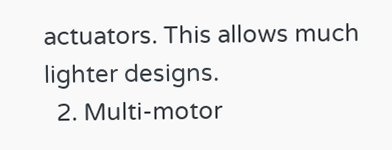actuators. This allows much lighter designs.
  2. Multi-motor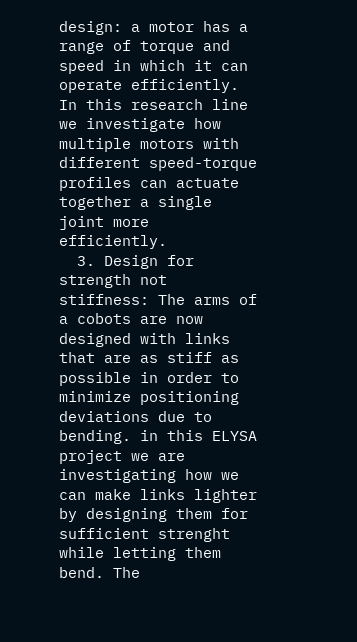design: a motor has a range of torque and speed in which it can operate efficiently. In this research line we investigate how multiple motors with different speed-torque profiles can actuate together a single joint more efficiently.
  3. Design for strength not stiffness: The arms of a cobots are now designed with links that are as stiff as possible in order to minimize positioning deviations due to bending. in this ELYSA project we are investigating how we can make links lighter by designing them for sufficient strenght while letting them bend. The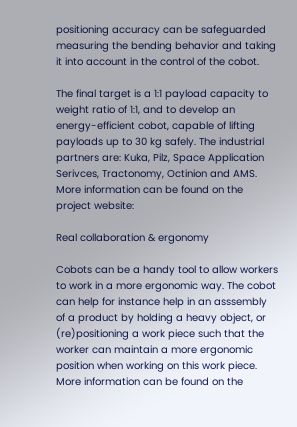positioning accuracy can be safeguarded measuring the bending behavior and taking it into account in the control of the cobot.

The final target is a 1:1 payload capacity to weight ratio of 1:1, and to develop an energy-efficient cobot, capable of lifting payloads up to 30 kg safely. The industrial partners are: Kuka, Pilz, Space Application Serivces, Tractonomy, Octinion and AMS.
More information can be found on the project website:

Real collaboration & ergonomy

Cobots can be a handy tool to allow workers to work in a more ergonomic way. The cobot can help for instance help in an asssembly of a product by holding a heavy object, or (re)positioning a work piece such that the worker can maintain a more ergonomic position when working on this work piece.
More information can be found on the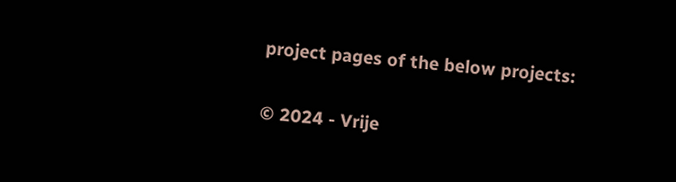project pages of the below projects:

© 2024 - Vrije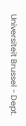Universiteit Brussel - Dept.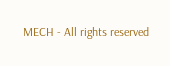MECH - All rights reserved